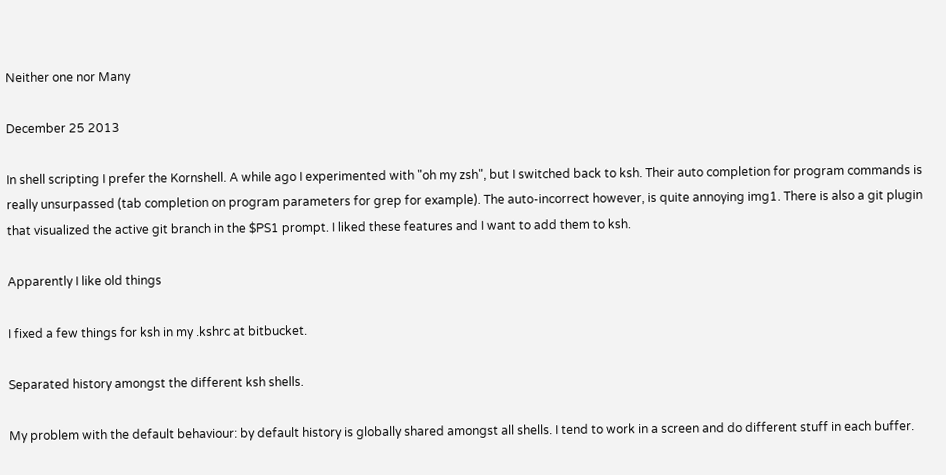Neither one nor Many

December 25 2013

In shell scripting I prefer the Kornshell. A while ago I experimented with "oh my zsh", but I switched back to ksh. Their auto completion for program commands is really unsurpassed (tab completion on program parameters for grep for example). The auto-incorrect however, is quite annoying img1. There is also a git plugin that visualized the active git branch in the $PS1 prompt. I liked these features and I want to add them to ksh.

Apparently I like old things

I fixed a few things for ksh in my .kshrc at bitbucket.

Separated history amongst the different ksh shells.

My problem with the default behaviour: by default history is globally shared amongst all shells. I tend to work in a screen and do different stuff in each buffer.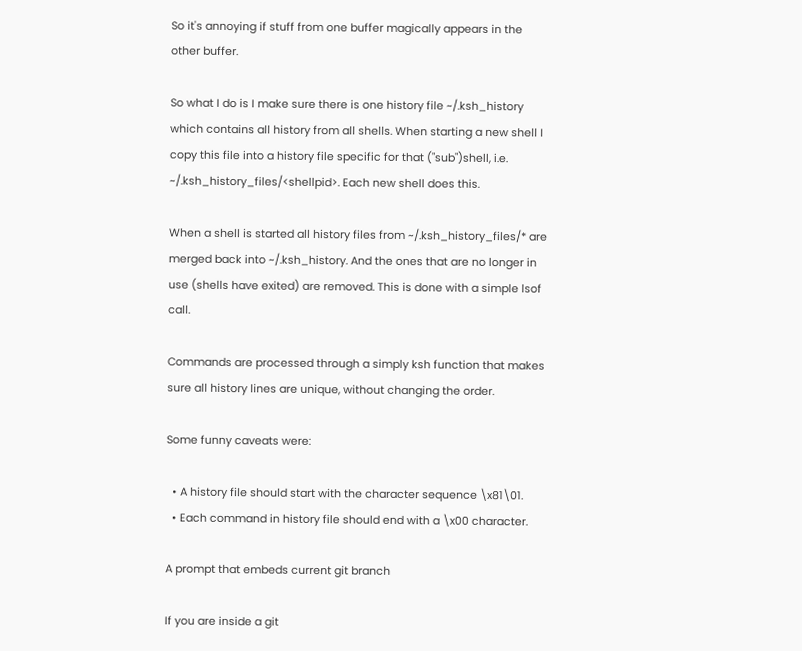So it's annoying if stuff from one buffer magically appears in the other buffer.

So what I do is I make sure there is one history file ~/.ksh_history which contains all history from all shells. When starting a new shell I copy this file into a history file specific for that ("sub")shell, i.e. ~/.ksh_history_files/<shellpid>. Each new shell does this.

When a shell is started all history files from ~/.ksh_history_files/* are merged back into ~/.ksh_history. And the ones that are no longer in use (shells have exited) are removed. This is done with a simple lsof call.

Commands are processed through a simply ksh function that makes sure all history lines are unique, without changing the order.

Some funny caveats were:

  • A history file should start with the character sequence \x81\01.
  • Each command in history file should end with a \x00 character.

A prompt that embeds current git branch

If you are inside a git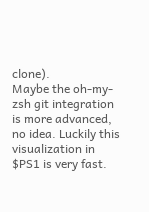clone).
Maybe the oh-my-zsh git integration is more advanced, no idea. Luckily this visualization in $PS1 is very fast.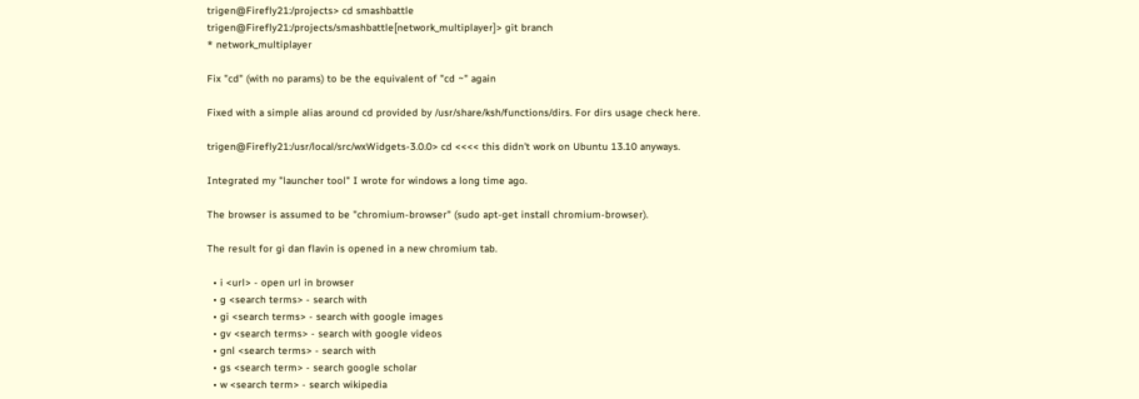trigen@Firefly21:/projects> cd smashbattle
trigen@Firefly21:/projects/smashbattle[network_multiplayer]> git branch
* network_multiplayer

Fix "cd" (with no params) to be the equivalent of "cd ~" again

Fixed with a simple alias around cd provided by /usr/share/ksh/functions/dirs. For dirs usage check here.

trigen@Firefly21:/usr/local/src/wxWidgets-3.0.0> cd <<<< this didn't work on Ubuntu 13.10 anyways.

Integrated my "launcher tool" I wrote for windows a long time ago.

The browser is assumed to be "chromium-browser" (sudo apt-get install chromium-browser).

The result for gi dan flavin is opened in a new chromium tab.

  • i <url> - open url in browser
  • g <search terms> - search with
  • gi <search terms> - search with google images
  • gv <search terms> - search with google videos
  • gnl <search terms> - search with
  • gs <search term> - search google scholar
  • w <search term> - search wikipedia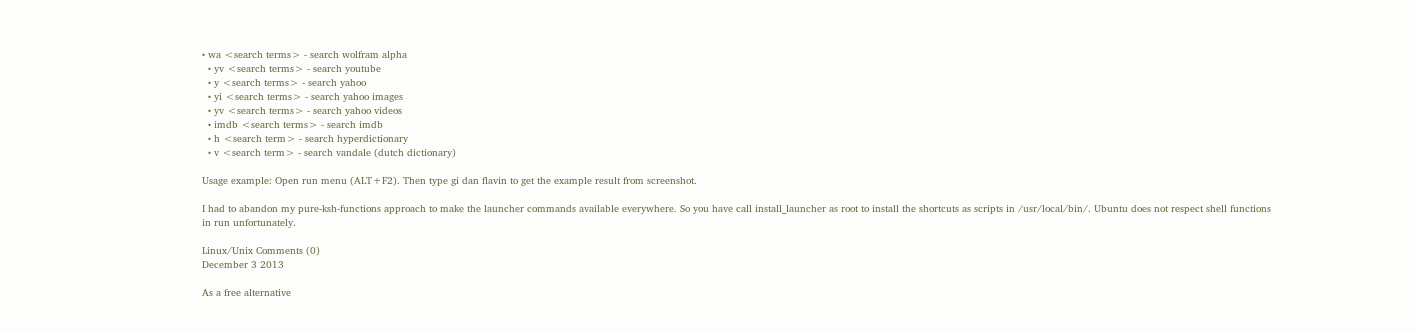• wa <search terms> - search wolfram alpha
  • yv <search terms> - search youtube
  • y <search terms> - search yahoo
  • yi <search terms> - search yahoo images
  • yv <search terms> - search yahoo videos
  • imdb <search terms> - search imdb
  • h <search term> - search hyperdictionary
  • v <search term> - search vandale (dutch dictionary)

Usage example: Open run menu (ALT+F2). Then type gi dan flavin to get the example result from screenshot.

I had to abandon my pure-ksh-functions approach to make the launcher commands available everywhere. So you have call install_launcher as root to install the shortcuts as scripts in /usr/local/bin/. Ubuntu does not respect shell functions in run unfortunately.

Linux/Unix Comments (0)
December 3 2013

As a free alternative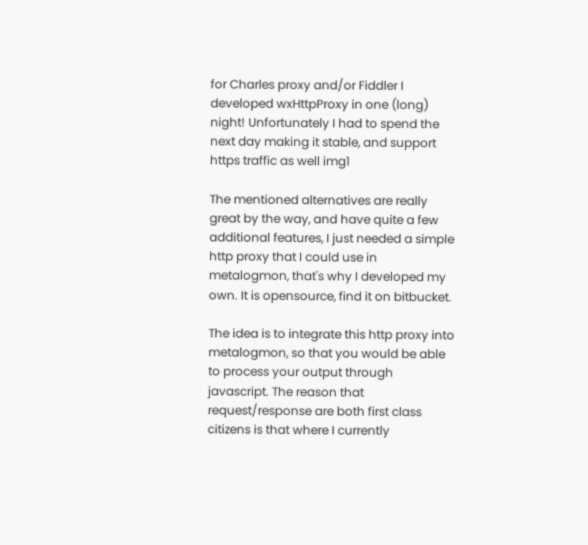for Charles proxy and/or Fiddler I developed wxHttpProxy in one (long) night! Unfortunately I had to spend the next day making it stable, and support https traffic as well img1

The mentioned alternatives are really great by the way, and have quite a few additional features, I just needed a simple http proxy that I could use in metalogmon, that's why I developed my own. It is opensource, find it on bitbucket.

The idea is to integrate this http proxy into metalogmon, so that you would be able to process your output through javascript. The reason that request/response are both first class citizens is that where I currently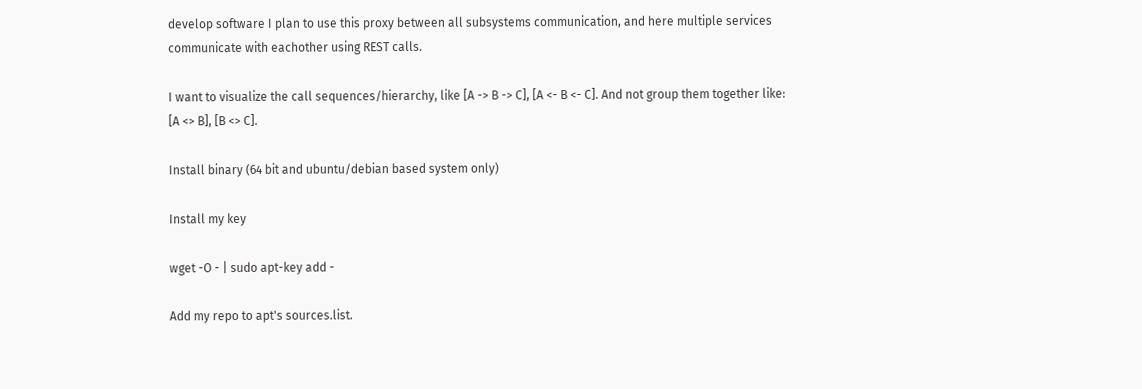develop software I plan to use this proxy between all subsystems communication, and here multiple services communicate with eachother using REST calls.

I want to visualize the call sequences/hierarchy, like [A -> B -> C], [A <- B <- C]. And not group them together like: [A <> B], [B <> C].

Install binary (64 bit and ubuntu/debian based system only)

Install my key

wget -O - | sudo apt-key add -

Add my repo to apt's sources.list.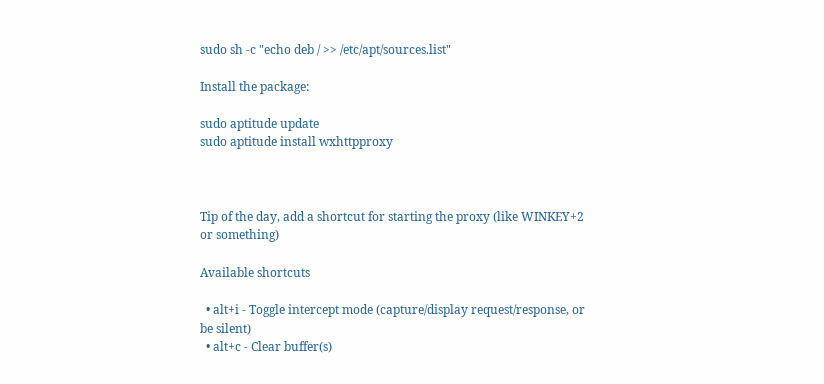sudo sh -c "echo deb / >> /etc/apt/sources.list"

Install the package:

sudo aptitude update
sudo aptitude install wxhttpproxy



Tip of the day, add a shortcut for starting the proxy (like WINKEY+2 or something)

Available shortcuts

  • alt+i - Toggle intercept mode (capture/display request/response, or be silent)
  • alt+c - Clear buffer(s)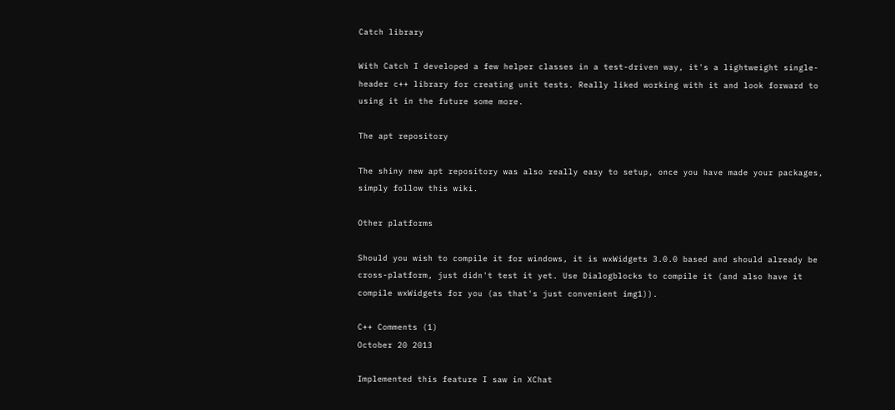Catch library

With Catch I developed a few helper classes in a test-driven way, it's a lightweight single-header c++ library for creating unit tests. Really liked working with it and look forward to using it in the future some more.

The apt repository

The shiny new apt repository was also really easy to setup, once you have made your packages, simply follow this wiki.

Other platforms

Should you wish to compile it for windows, it is wxWidgets 3.0.0 based and should already be cross-platform, just didn't test it yet. Use Dialogblocks to compile it (and also have it compile wxWidgets for you (as that's just convenient img1)).

C++ Comments (1)
October 20 2013

Implemented this feature I saw in XChat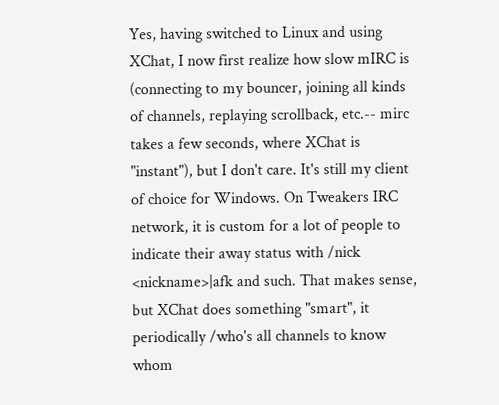Yes, having switched to Linux and using XChat, I now first realize how slow mIRC is (connecting to my bouncer, joining all kinds of channels, replaying scrollback, etc.-- mirc takes a few seconds, where XChat is "instant"), but I don't care. It's still my client of choice for Windows. On Tweakers IRC network, it is custom for a lot of people to indicate their away status with /nick <nickname>|afk and such. That makes sense, but XChat does something "smart", it periodically /who's all channels to know whom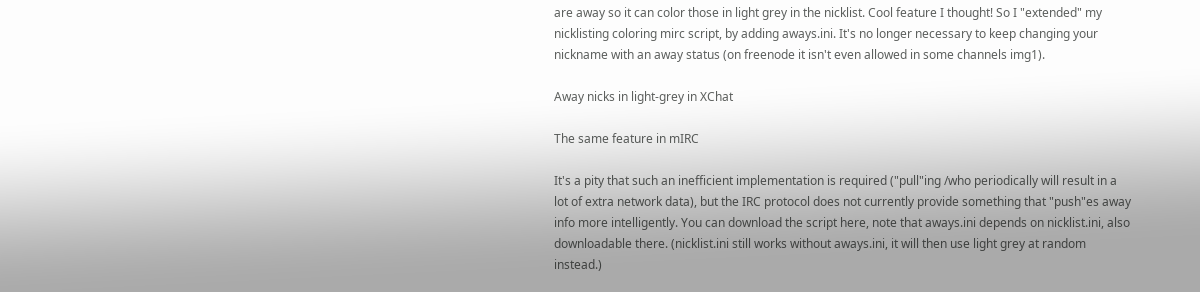are away so it can color those in light grey in the nicklist. Cool feature I thought! So I "extended" my nicklisting coloring mirc script, by adding aways.ini. It's no longer necessary to keep changing your nickname with an away status (on freenode it isn't even allowed in some channels img1).

Away nicks in light-grey in XChat

The same feature in mIRC

It's a pity that such an inefficient implementation is required ("pull"ing /who periodically will result in a lot of extra network data), but the IRC protocol does not currently provide something that "push"es away info more intelligently. You can download the script here, note that aways.ini depends on nicklist.ini, also downloadable there. (nicklist.ini still works without aways.ini, it will then use light grey at random instead.)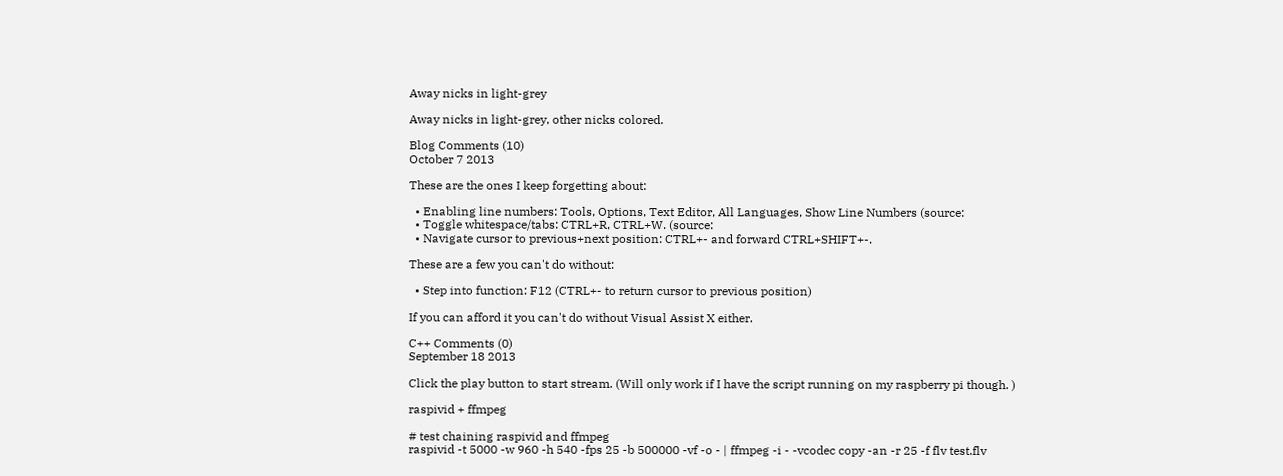Away nicks in light-grey

Away nicks in light-grey, other nicks colored.

Blog Comments (10)
October 7 2013

These are the ones I keep forgetting about:

  • Enabling line numbers: Tools, Options, Text Editor, All Languages, Show Line Numbers (source:
  • Toggle whitespace/tabs: CTRL+R, CTRL+W. (source:
  • Navigate cursor to previous+next position: CTRL+- and forward CTRL+SHIFT+-.

These are a few you can't do without:

  • Step into function: F12 (CTRL+- to return cursor to previous position)

If you can afford it you can't do without Visual Assist X either.

C++ Comments (0)
September 18 2013

Click the play button to start stream. (Will only work if I have the script running on my raspberry pi though. )

raspivid + ffmpeg

# test chaining raspivid and ffmpeg
raspivid -t 5000 -w 960 -h 540 -fps 25 -b 500000 -vf -o - | ffmpeg -i - -vcodec copy -an -r 25 -f flv test.flv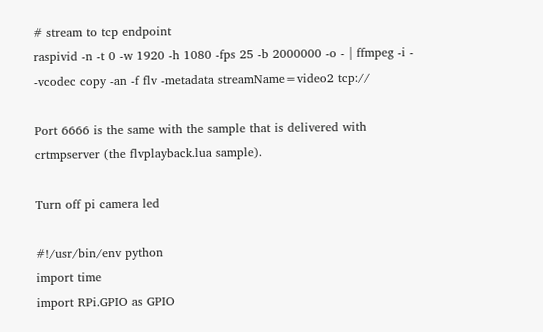# stream to tcp endpoint
raspivid -n -t 0 -w 1920 -h 1080 -fps 25 -b 2000000 -o - | ffmpeg -i - -vcodec copy -an -f flv -metadata streamName=video2 tcp://

Port 6666 is the same with the sample that is delivered with crtmpserver (the flvplayback.lua sample).

Turn off pi camera led

#!/usr/bin/env python
import time
import RPi.GPIO as GPIO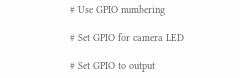# Use GPIO numbering

# Set GPIO for camera LED

# Set GPIO to output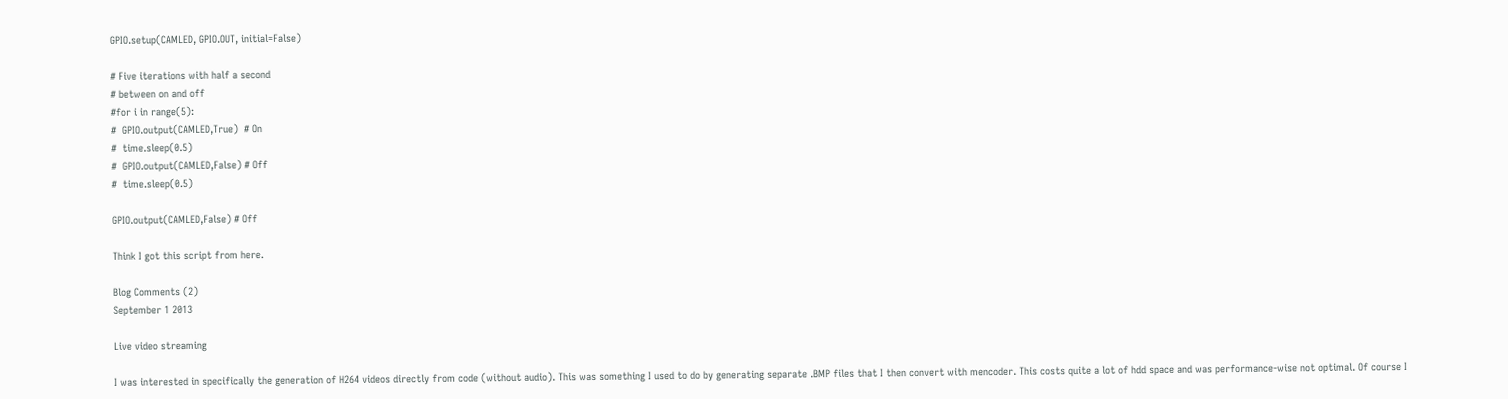GPIO.setup(CAMLED, GPIO.OUT, initial=False)

# Five iterations with half a second
# between on and off
#for i in range(5):
#  GPIO.output(CAMLED,True)  # On
#  time.sleep(0.5)
#  GPIO.output(CAMLED,False) # Off
#  time.sleep(0.5)

GPIO.output(CAMLED,False) # Off

Think I got this script from here.

Blog Comments (2)
September 1 2013

Live video streaming

I was interested in specifically the generation of H264 videos directly from code (without audio). This was something I used to do by generating separate .BMP files that I then convert with mencoder. This costs quite a lot of hdd space and was performance-wise not optimal. Of course I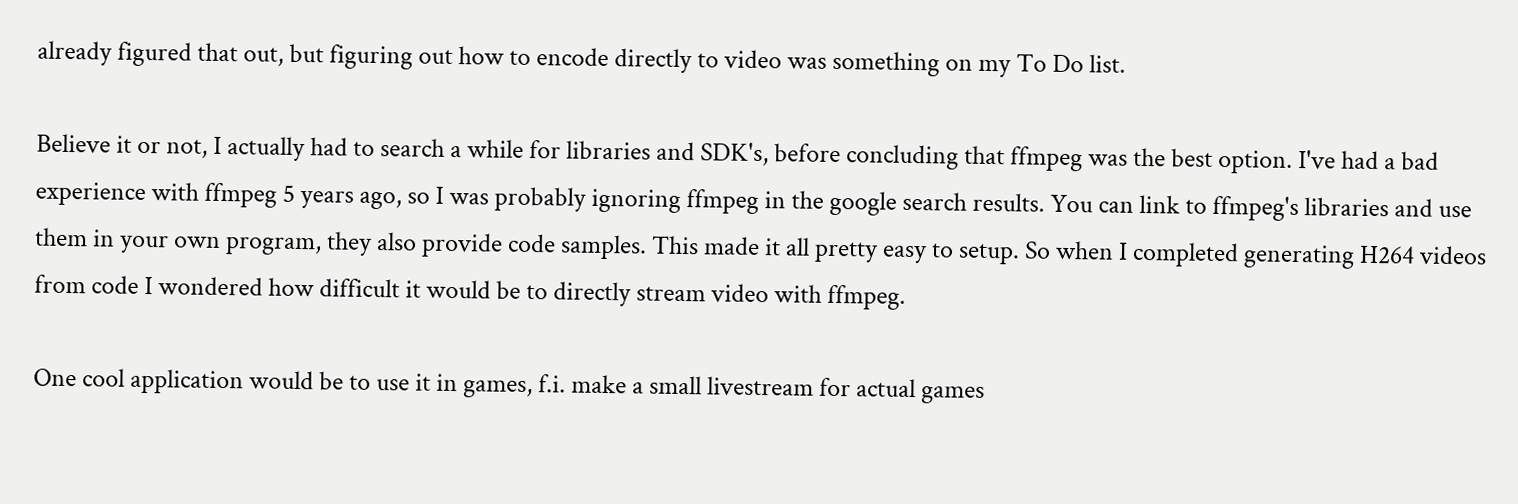already figured that out, but figuring out how to encode directly to video was something on my To Do list.

Believe it or not, I actually had to search a while for libraries and SDK's, before concluding that ffmpeg was the best option. I've had a bad experience with ffmpeg 5 years ago, so I was probably ignoring ffmpeg in the google search results. You can link to ffmpeg's libraries and use them in your own program, they also provide code samples. This made it all pretty easy to setup. So when I completed generating H264 videos from code I wondered how difficult it would be to directly stream video with ffmpeg.

One cool application would be to use it in games, f.i. make a small livestream for actual games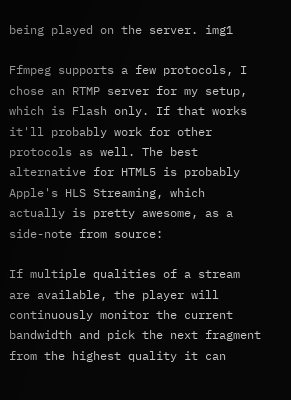being played on the server. img1

Ffmpeg supports a few protocols, I chose an RTMP server for my setup, which is Flash only. If that works it'll probably work for other protocols as well. The best alternative for HTML5 is probably Apple's HLS Streaming, which actually is pretty awesome, as a side-note from source:

If multiple qualities of a stream are available, the player will continuously monitor the current bandwidth and pick the next fragment from the highest quality it can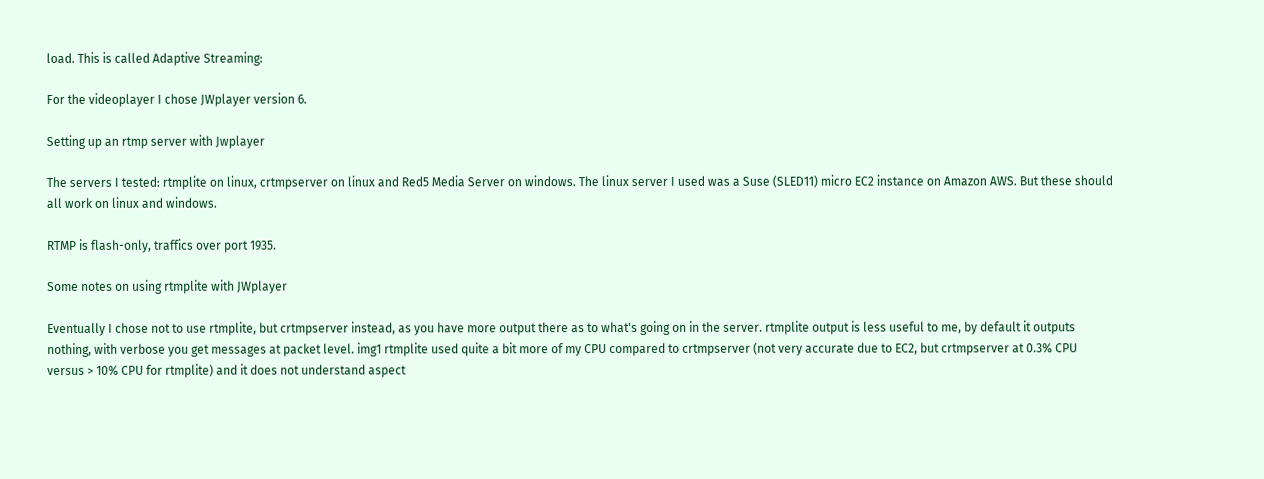load. This is called Adaptive Streaming:

For the videoplayer I chose JWplayer version 6.

Setting up an rtmp server with Jwplayer

The servers I tested: rtmplite on linux, crtmpserver on linux and Red5 Media Server on windows. The linux server I used was a Suse (SLED11) micro EC2 instance on Amazon AWS. But these should all work on linux and windows.

RTMP is flash-only, traffics over port 1935.

Some notes on using rtmplite with JWplayer

Eventually I chose not to use rtmplite, but crtmpserver instead, as you have more output there as to what's going on in the server. rtmplite output is less useful to me, by default it outputs nothing, with verbose you get messages at packet level. img1 rtmplite used quite a bit more of my CPU compared to crtmpserver (not very accurate due to EC2, but crtmpserver at 0.3% CPU versus > 10% CPU for rtmplite) and it does not understand aspect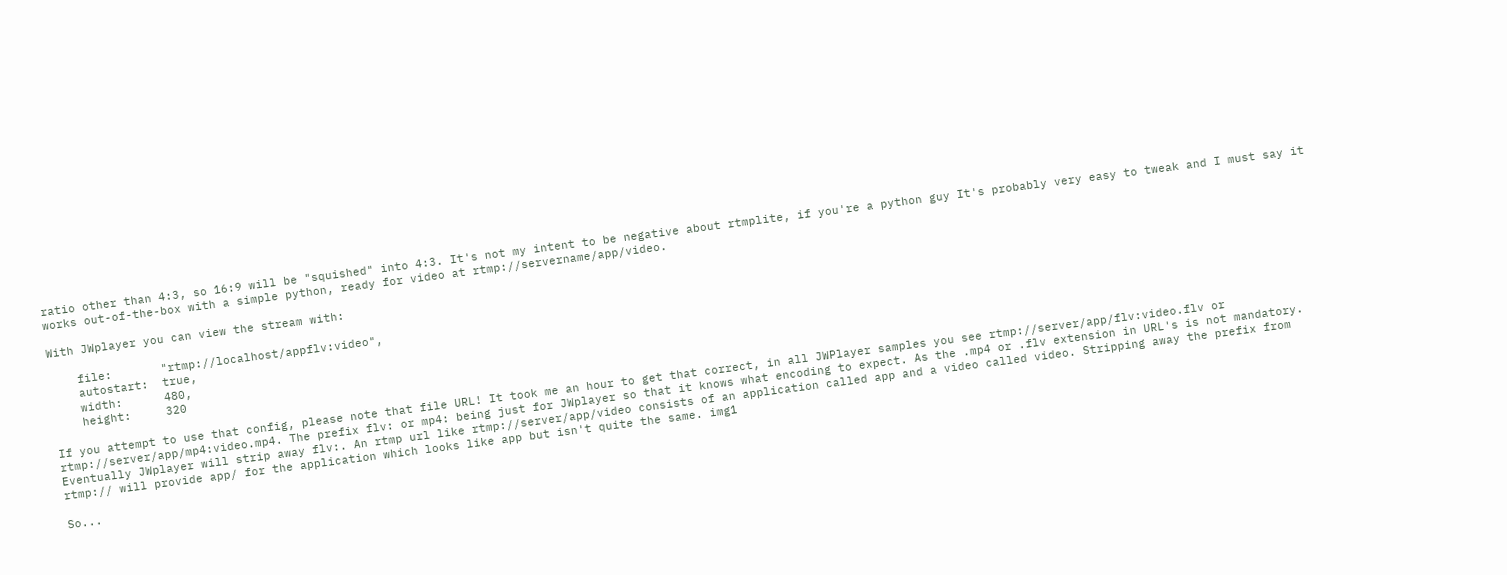ratio other than 4:3, so 16:9 will be "squished" into 4:3. It's not my intent to be negative about rtmplite, if you're a python guy It's probably very easy to tweak and I must say it works out-of-the-box with a simple python, ready for video at rtmp://servername/app/video.

With JWplayer you can view the stream with:

    file:       "rtmp://localhost/appflv:video",
    autostart:  true,
    width:      480,
    height:     320

If you attempt to use that config, please note that file URL! It took me an hour to get that correct, in all JWPlayer samples you see rtmp://server/app/flv:video.flv or rtmp://server/app/mp4:video.mp4. The prefix flv: or mp4: being just for JWplayer so that it knows what encoding to expect. As the .mp4 or .flv extension in URL's is not mandatory. Eventually JWplayer will strip away flv:. An rtmp url like rtmp://server/app/video consists of an application called app and a video called video. Stripping away the prefix from rtmp:// will provide app/ for the application which looks like app but isn't quite the same. img1

So...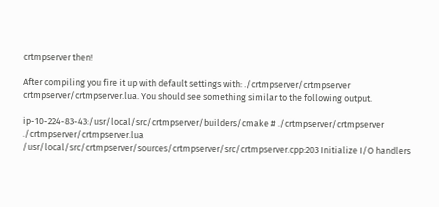crtmpserver then!

After compiling you fire it up with default settings with: ./crtmpserver/crtmpserver crtmpserver/crtmpserver.lua. You should see something similar to the following output.

ip-10-224-83-43:/usr/local/src/crtmpserver/builders/cmake # ./crtmpserver/crtmpserver ./crtmpserver/crtmpserver.lua
/usr/local/src/crtmpserver/sources/crtmpserver/src/crtmpserver.cpp:203 Initialize I/O handlers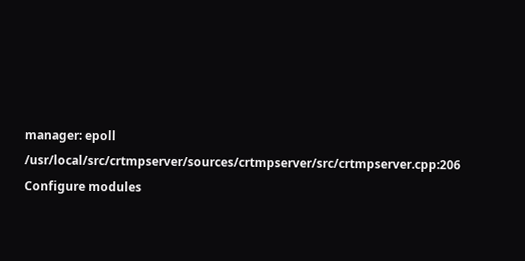manager: epoll
/usr/local/src/crtmpserver/sources/crtmpserver/src/crtmpserver.cpp:206 Configure modules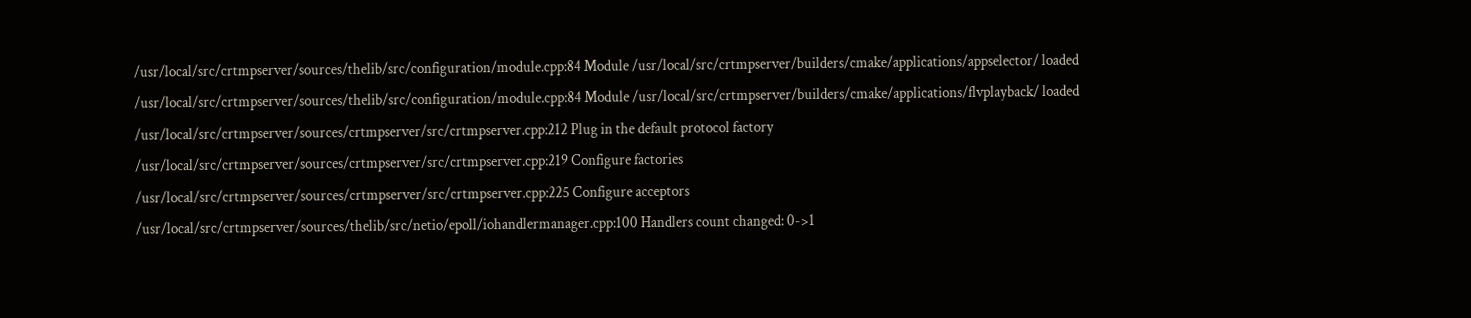/usr/local/src/crtmpserver/sources/thelib/src/configuration/module.cpp:84 Module /usr/local/src/crtmpserver/builders/cmake/applications/appselector/ loaded
/usr/local/src/crtmpserver/sources/thelib/src/configuration/module.cpp:84 Module /usr/local/src/crtmpserver/builders/cmake/applications/flvplayback/ loaded
/usr/local/src/crtmpserver/sources/crtmpserver/src/crtmpserver.cpp:212 Plug in the default protocol factory
/usr/local/src/crtmpserver/sources/crtmpserver/src/crtmpserver.cpp:219 Configure factories
/usr/local/src/crtmpserver/sources/crtmpserver/src/crtmpserver.cpp:225 Configure acceptors
/usr/local/src/crtmpserver/sources/thelib/src/netio/epoll/iohandlermanager.cpp:100 Handlers count changed: 0->1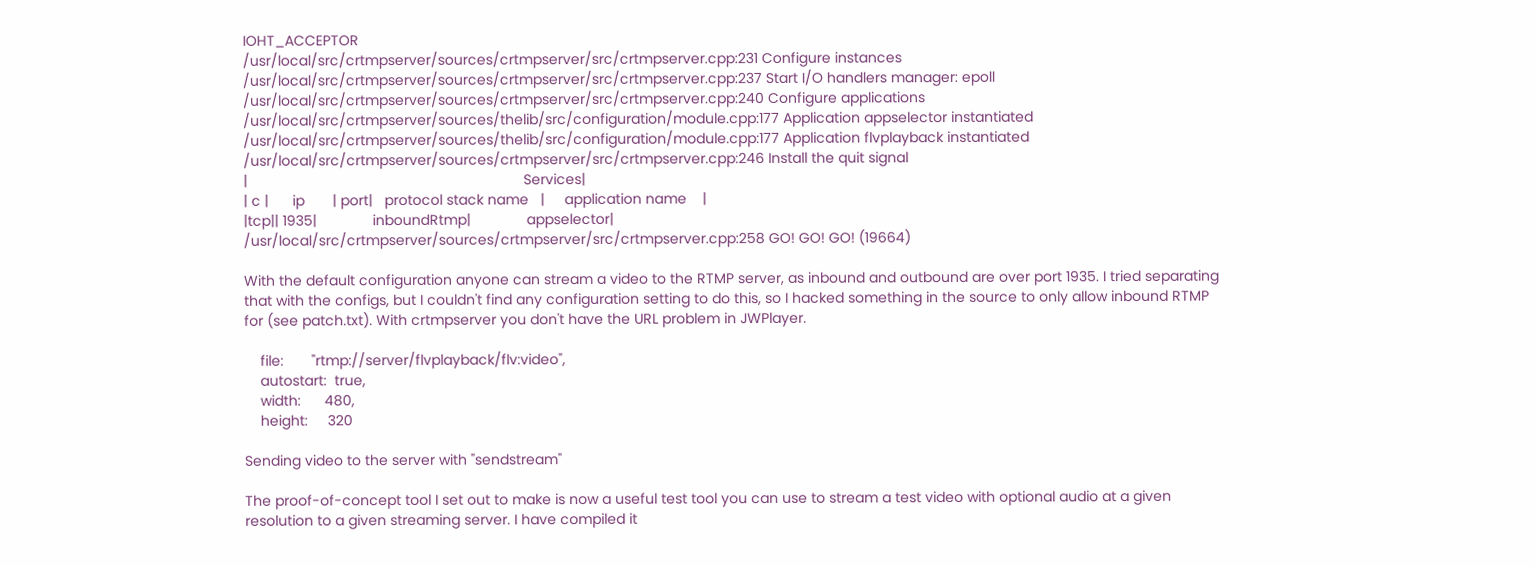IOHT_ACCEPTOR
/usr/local/src/crtmpserver/sources/crtmpserver/src/crtmpserver.cpp:231 Configure instances
/usr/local/src/crtmpserver/sources/crtmpserver/src/crtmpserver.cpp:237 Start I/O handlers manager: epoll
/usr/local/src/crtmpserver/sources/crtmpserver/src/crtmpserver.cpp:240 Configure applications
/usr/local/src/crtmpserver/sources/thelib/src/configuration/module.cpp:177 Application appselector instantiated
/usr/local/src/crtmpserver/sources/thelib/src/configuration/module.cpp:177 Application flvplayback instantiated
/usr/local/src/crtmpserver/sources/crtmpserver/src/crtmpserver.cpp:246 Install the quit signal
|                                                                     Services|
| c |      ip       | port|   protocol stack name   |     application name    |
|tcp|| 1935|              inboundRtmp|              appselector|
/usr/local/src/crtmpserver/sources/crtmpserver/src/crtmpserver.cpp:258 GO! GO! GO! (19664)

With the default configuration anyone can stream a video to the RTMP server, as inbound and outbound are over port 1935. I tried separating that with the configs, but I couldn't find any configuration setting to do this, so I hacked something in the source to only allow inbound RTMP for (see patch.txt). With crtmpserver you don't have the URL problem in JWPlayer.

    file:       "rtmp://server/flvplayback/flv:video",
    autostart:  true,
    width:      480,
    height:     320

Sending video to the server with "sendstream"

The proof-of-concept tool I set out to make is now a useful test tool you can use to stream a test video with optional audio at a given resolution to a given streaming server. I have compiled it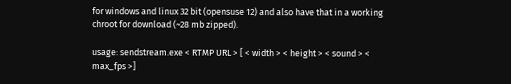for windows and linux 32 bit (opensuse 12) and also have that in a working chroot for download (~28 mb zipped).

usage: sendstream.exe < RTMP URL > [ < width > < height > < sound > < max_fps >]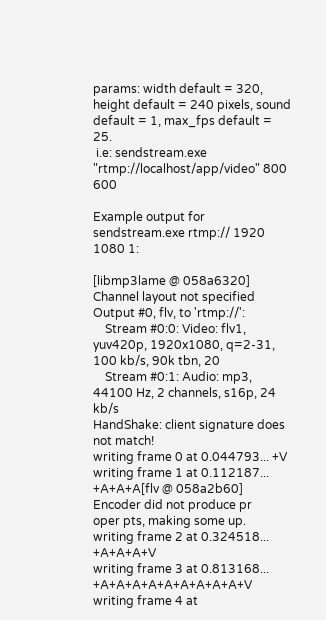params: width default = 320, height default = 240 pixels, sound default = 1, max_fps default = 25.
 i.e: sendstream.exe "rtmp://localhost/app/video" 800 600

Example output for sendstream.exe rtmp:// 1920 1080 1:

[libmp3lame @ 058a6320] Channel layout not specified
Output #0, flv, to 'rtmp://':
    Stream #0:0: Video: flv1, yuv420p, 1920x1080, q=2-31, 100 kb/s, 90k tbn, 20
    Stream #0:1: Audio: mp3, 44100 Hz, 2 channels, s16p, 24 kb/s
HandShake: client signature does not match!
writing frame 0 at 0.044793... +V
writing frame 1 at 0.112187... +A+A+A[flv @ 058a2b60] Encoder did not produce pr
oper pts, making some up.
writing frame 2 at 0.324518... +A+A+A+V
writing frame 3 at 0.813168... +A+A+A+A+A+A+A+A+A+V
writing frame 4 at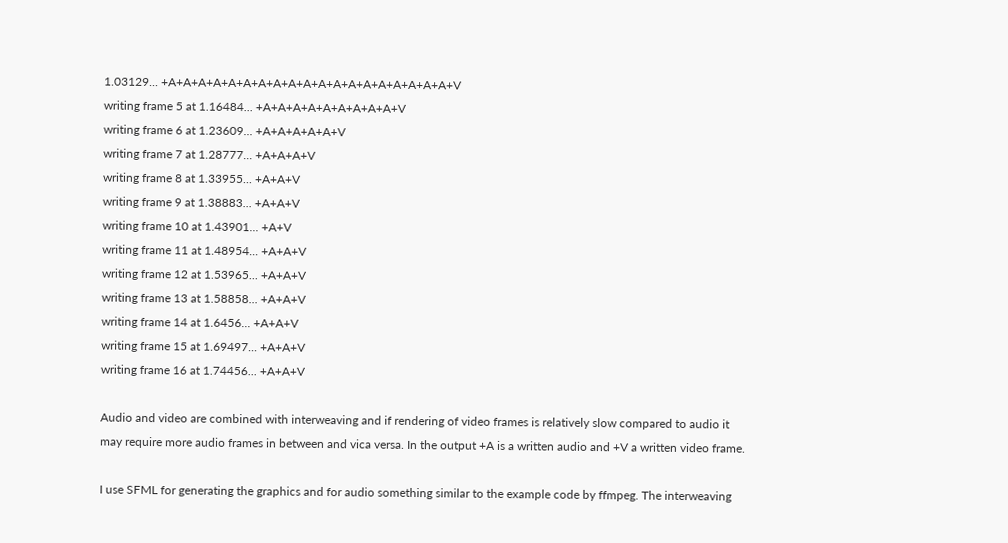1.03129... +A+A+A+A+A+A+A+A+A+A+A+A+A+A+A+A+A+A+A+V
writing frame 5 at 1.16484... +A+A+A+A+A+A+A+A+A+V
writing frame 6 at 1.23609... +A+A+A+A+A+V
writing frame 7 at 1.28777... +A+A+A+V
writing frame 8 at 1.33955... +A+A+V
writing frame 9 at 1.38883... +A+A+V
writing frame 10 at 1.43901... +A+V
writing frame 11 at 1.48954... +A+A+V
writing frame 12 at 1.53965... +A+A+V
writing frame 13 at 1.58858... +A+A+V
writing frame 14 at 1.6456... +A+A+V
writing frame 15 at 1.69497... +A+A+V
writing frame 16 at 1.74456... +A+A+V

Audio and video are combined with interweaving and if rendering of video frames is relatively slow compared to audio it may require more audio frames in between and vica versa. In the output +A is a written audio and +V a written video frame.

I use SFML for generating the graphics and for audio something similar to the example code by ffmpeg. The interweaving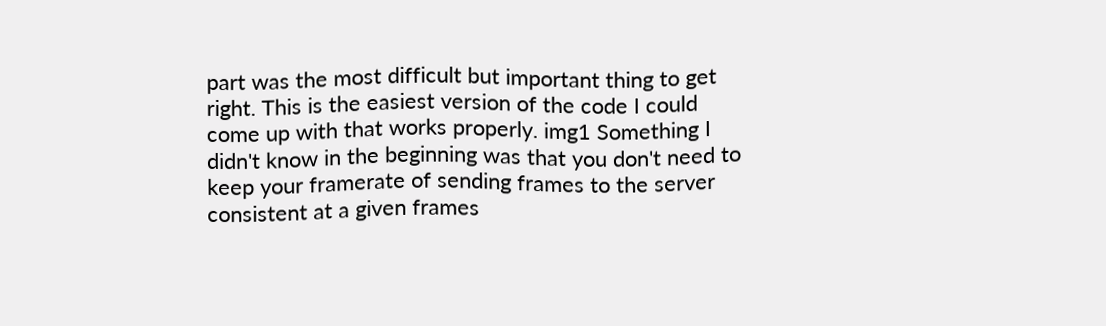part was the most difficult but important thing to get right. This is the easiest version of the code I could come up with that works properly. img1 Something I didn't know in the beginning was that you don't need to keep your framerate of sending frames to the server consistent at a given frames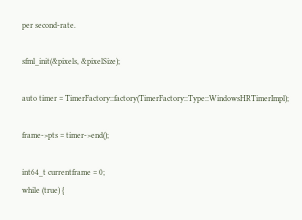per second-rate.

sfml_init(&pixels, &pixelSize);

auto timer = TimerFactory::factory(TimerFactory::Type::WindowsHRTimerImpl);

frame->pts = timer->end();

int64_t currentframe = 0;
while (true) {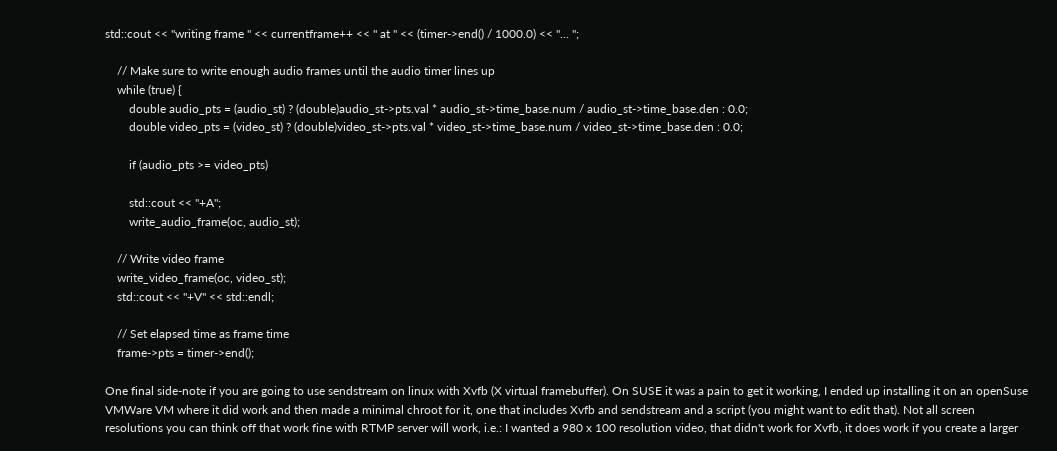std::cout << "writing frame " << currentframe++ << " at " << (timer->end() / 1000.0) << "... ";

    // Make sure to write enough audio frames until the audio timer lines up
    while (true) {
        double audio_pts = (audio_st) ? (double)audio_st->pts.val * audio_st->time_base.num / audio_st->time_base.den : 0.0;
        double video_pts = (video_st) ? (double)video_st->pts.val * video_st->time_base.num / video_st->time_base.den : 0.0;

        if (audio_pts >= video_pts)

        std::cout << "+A";
        write_audio_frame(oc, audio_st);

    // Write video frame
    write_video_frame(oc, video_st);
    std::cout << "+V" << std::endl;

    // Set elapsed time as frame time
    frame->pts = timer->end();

One final side-note if you are going to use sendstream on linux with Xvfb (X virtual framebuffer). On SUSE it was a pain to get it working, I ended up installing it on an openSuse VMWare VM where it did work and then made a minimal chroot for it, one that includes Xvfb and sendstream and a script (you might want to edit that). Not all screen resolutions you can think off that work fine with RTMP server will work, i.e.: I wanted a 980 x 100 resolution video, that didn't work for Xvfb, it does work if you create a larger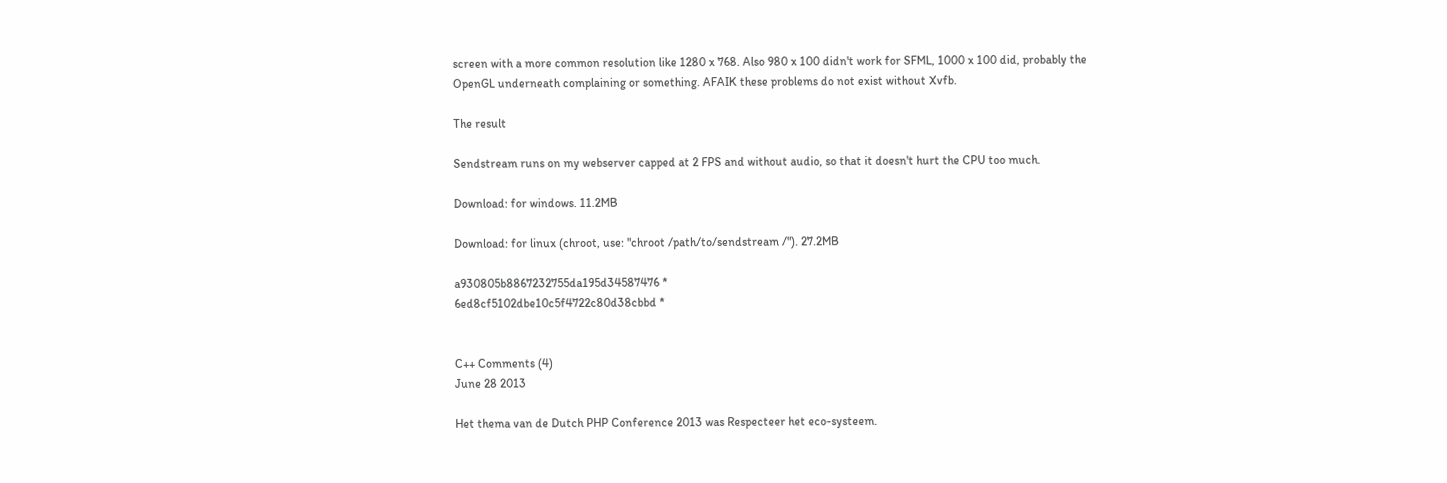screen with a more common resolution like 1280 x 768. Also 980 x 100 didn't work for SFML, 1000 x 100 did, probably the OpenGL underneath complaining or something. AFAIK these problems do not exist without Xvfb.

The result

Sendstream runs on my webserver capped at 2 FPS and without audio, so that it doesn't hurt the CPU too much.

Download: for windows. 11.2MB

Download: for linux (chroot, use: "chroot /path/to/sendstream /"). 27.2MB

a930805b8867232755da195d34587476 *
6ed8cf5102dbe10c5f4722c80d38cbbd *


C++ Comments (4)
June 28 2013

Het thema van de Dutch PHP Conference 2013 was Respecteer het eco-systeem.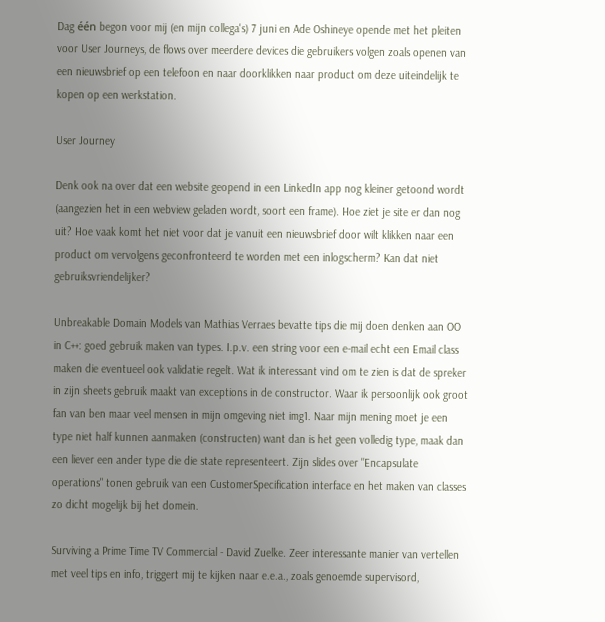Dag één begon voor mij (en mijn collega's) 7 juni en Ade Oshineye opende met het pleiten voor User Journeys, de flows over meerdere devices die gebruikers volgen zoals openen van een nieuwsbrief op een telefoon en naar doorklikken naar product om deze uiteindelijk te kopen op een werkstation.

User Journey

Denk ook na over dat een website geopend in een LinkedIn app nog kleiner getoond wordt (aangezien het in een webview geladen wordt, soort een frame). Hoe ziet je site er dan nog uit? Hoe vaak komt het niet voor dat je vanuit een nieuwsbrief door wilt klikken naar een product om vervolgens geconfronteerd te worden met een inlogscherm? Kan dat niet gebruiksvriendelijker?

Unbreakable Domain Models van Mathias Verraes bevatte tips die mij doen denken aan OO in C++: goed gebruik maken van types. I.p.v. een string voor een e-mail echt een Email class maken die eventueel ook validatie regelt. Wat ik interessant vind om te zien is dat de spreker in zijn sheets gebruik maakt van exceptions in de constructor. Waar ik persoonlijk ook groot fan van ben maar veel mensen in mijn omgeving niet img1. Naar mijn mening moet je een type niet half kunnen aanmaken (constructen) want dan is het geen volledig type, maak dan een liever een ander type die die state representeert. Zijn slides over "Encapsulate operations" tonen gebruik van een CustomerSpecification interface en het maken van classes zo dicht mogelijk bij het domein.

Surviving a Prime Time TV Commercial - David Zuelke. Zeer interessante manier van vertellen met veel tips en info, triggert mij te kijken naar e.e.a., zoals genoemde supervisord,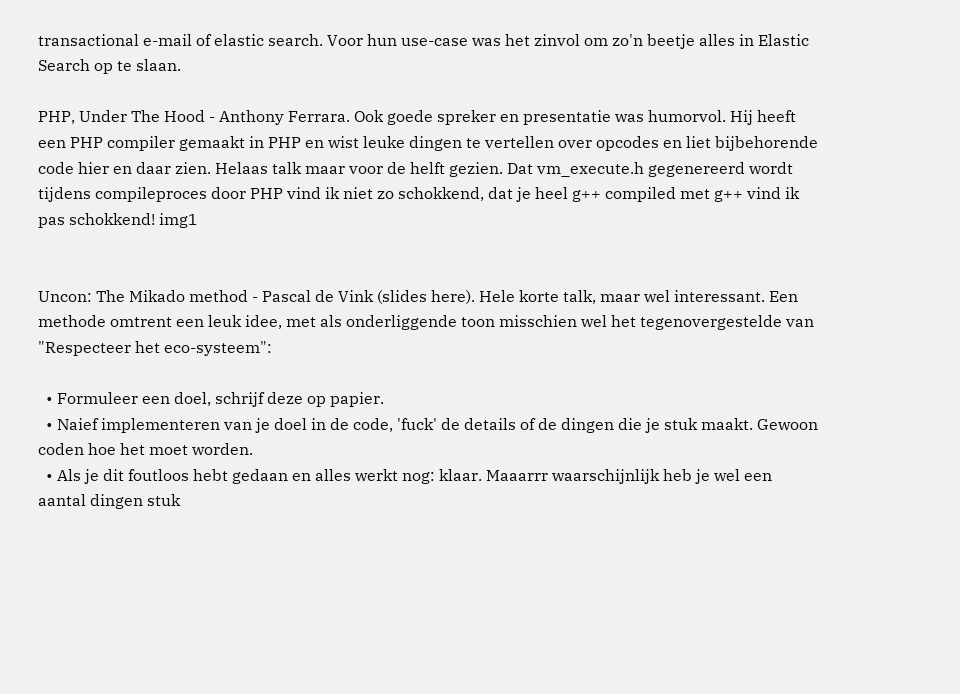transactional e-mail of elastic search. Voor hun use-case was het zinvol om zo'n beetje alles in Elastic Search op te slaan.

PHP, Under The Hood - Anthony Ferrara. Ook goede spreker en presentatie was humorvol. Hij heeft een PHP compiler gemaakt in PHP en wist leuke dingen te vertellen over opcodes en liet bijbehorende code hier en daar zien. Helaas talk maar voor de helft gezien. Dat vm_execute.h gegenereerd wordt tijdens compileproces door PHP vind ik niet zo schokkend, dat je heel g++ compiled met g++ vind ik pas schokkend! img1


Uncon: The Mikado method - Pascal de Vink (slides here). Hele korte talk, maar wel interessant. Een methode omtrent een leuk idee, met als onderliggende toon misschien wel het tegenovergestelde van "Respecteer het eco-systeem":

  • Formuleer een doel, schrijf deze op papier.
  • Naief implementeren van je doel in de code, 'fuck' de details of de dingen die je stuk maakt. Gewoon coden hoe het moet worden.
  • Als je dit foutloos hebt gedaan en alles werkt nog: klaar. Maaarrr waarschijnlijk heb je wel een aantal dingen stuk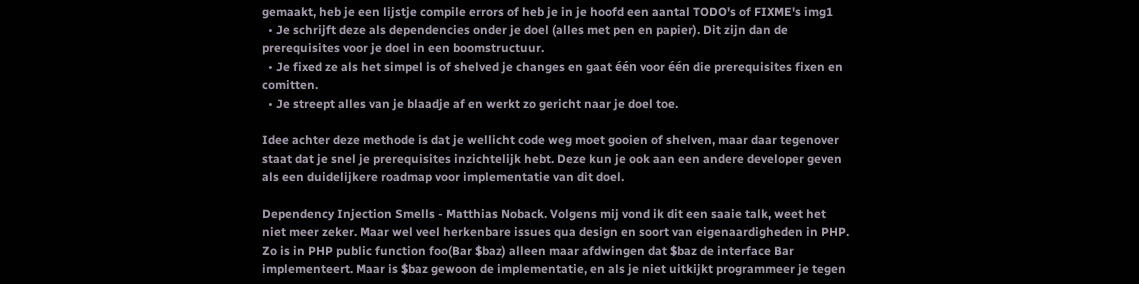gemaakt, heb je een lijstje compile errors of heb je in je hoofd een aantal TODO's of FIXME's img1
  • Je schrijft deze als dependencies onder je doel (alles met pen en papier). Dit zijn dan de prerequisites voor je doel in een boomstructuur.
  • Je fixed ze als het simpel is of shelved je changes en gaat één voor één die prerequisites fixen en comitten.
  • Je streept alles van je blaadje af en werkt zo gericht naar je doel toe.

Idee achter deze methode is dat je wellicht code weg moet gooien of shelven, maar daar tegenover staat dat je snel je prerequisites inzichtelijk hebt. Deze kun je ook aan een andere developer geven als een duidelijkere roadmap voor implementatie van dit doel.

Dependency Injection Smells - Matthias Noback. Volgens mij vond ik dit een saaie talk, weet het niet meer zeker. Maar wel veel herkenbare issues qua design en soort van eigenaardigheden in PHP. Zo is in PHP public function foo(Bar $baz) alleen maar afdwingen dat $baz de interface Bar implementeert. Maar is $baz gewoon de implementatie, en als je niet uitkijkt programmeer je tegen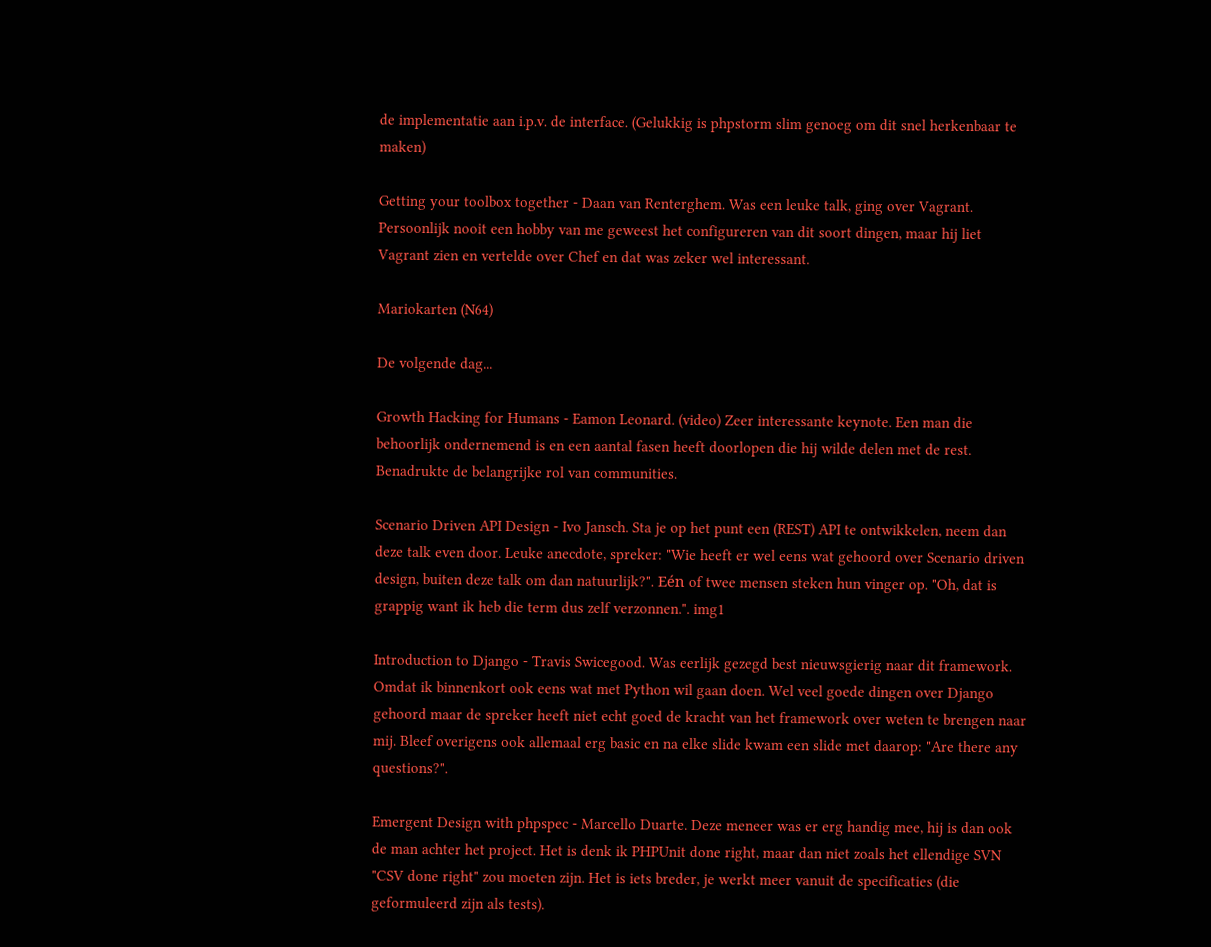de implementatie aan i.p.v. de interface. (Gelukkig is phpstorm slim genoeg om dit snel herkenbaar te maken)

Getting your toolbox together - Daan van Renterghem. Was een leuke talk, ging over Vagrant. Persoonlijk nooit een hobby van me geweest het configureren van dit soort dingen, maar hij liet Vagrant zien en vertelde over Chef en dat was zeker wel interessant.

Mariokarten (N64)

De volgende dag...

Growth Hacking for Humans - Eamon Leonard. (video) Zeer interessante keynote. Een man die behoorlijk ondernemend is en een aantal fasen heeft doorlopen die hij wilde delen met de rest. Benadrukte de belangrijke rol van communities.

Scenario Driven API Design - Ivo Jansch. Sta je op het punt een (REST) API te ontwikkelen, neem dan deze talk even door. Leuke anecdote, spreker: "Wie heeft er wel eens wat gehoord over Scenario driven design, buiten deze talk om dan natuurlijk?". Eén of twee mensen steken hun vinger op. "Oh, dat is grappig want ik heb die term dus zelf verzonnen.". img1

Introduction to Django - Travis Swicegood. Was eerlijk gezegd best nieuwsgierig naar dit framework. Omdat ik binnenkort ook eens wat met Python wil gaan doen. Wel veel goede dingen over Django gehoord maar de spreker heeft niet echt goed de kracht van het framework over weten te brengen naar mij. Bleef overigens ook allemaal erg basic en na elke slide kwam een slide met daarop: "Are there any questions?".

Emergent Design with phpspec - Marcello Duarte. Deze meneer was er erg handig mee, hij is dan ook de man achter het project. Het is denk ik PHPUnit done right, maar dan niet zoals het ellendige SVN "CSV done right" zou moeten zijn. Het is iets breder, je werkt meer vanuit de specificaties (die geformuleerd zijn als tests).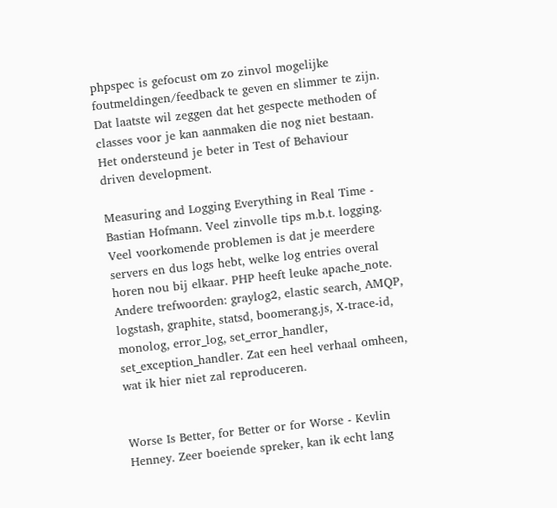phpspec is gefocust om zo zinvol mogelijke foutmeldingen/feedback te geven en slimmer te zijn. Dat laatste wil zeggen dat het gespecte methoden of classes voor je kan aanmaken die nog niet bestaan. Het ondersteund je beter in Test of Behaviour driven development.

Measuring and Logging Everything in Real Time - Bastian Hofmann. Veel zinvolle tips m.b.t. logging. Veel voorkomende problemen is dat je meerdere servers en dus logs hebt, welke log entries overal horen nou bij elkaar. PHP heeft leuke apache_note. Andere trefwoorden: graylog2, elastic search, AMQP, logstash, graphite, statsd, boomerang.js, X-trace-id, monolog, error_log, set_error_handler, set_exception_handler. Zat een heel verhaal omheen, wat ik hier niet zal reproduceren.


Worse Is Better, for Better or for Worse - Kevlin Henney. Zeer boeiende spreker, kan ik echt lang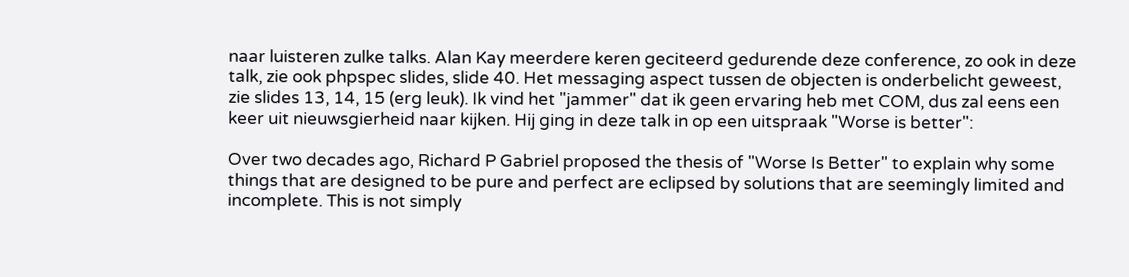naar luisteren zulke talks. Alan Kay meerdere keren geciteerd gedurende deze conference, zo ook in deze talk, zie ook phpspec slides, slide 40. Het messaging aspect tussen de objecten is onderbelicht geweest, zie slides 13, 14, 15 (erg leuk). Ik vind het "jammer" dat ik geen ervaring heb met COM, dus zal eens een keer uit nieuwsgierheid naar kijken. Hij ging in deze talk in op een uitspraak "Worse is better":

Over two decades ago, Richard P Gabriel proposed the thesis of "Worse Is Better" to explain why some things that are designed to be pure and perfect are eclipsed by solutions that are seemingly limited and incomplete. This is not simply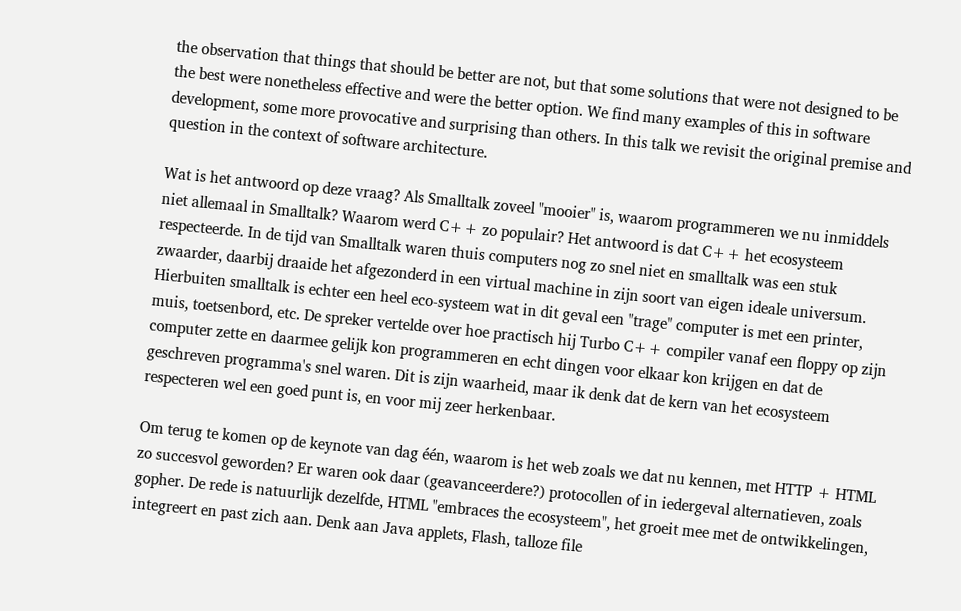the observation that things that should be better are not, but that some solutions that were not designed to be the best were nonetheless effective and were the better option. We find many examples of this in software development, some more provocative and surprising than others. In this talk we revisit the original premise and question in the context of software architecture.

Wat is het antwoord op deze vraag? Als Smalltalk zoveel "mooier" is, waarom programmeren we nu inmiddels niet allemaal in Smalltalk? Waarom werd C++ zo populair? Het antwoord is dat C++ het ecosysteem respecteerde. In de tijd van Smalltalk waren thuis computers nog zo snel niet en smalltalk was een stuk zwaarder, daarbij draaide het afgezonderd in een virtual machine in zijn soort van eigen ideale universum. Hierbuiten smalltalk is echter een heel eco-systeem wat in dit geval een "trage" computer is met een printer, muis, toetsenbord, etc. De spreker vertelde over hoe practisch hij Turbo C++ compiler vanaf een floppy op zijn computer zette en daarmee gelijk kon programmeren en echt dingen voor elkaar kon krijgen en dat de geschreven programma's snel waren. Dit is zijn waarheid, maar ik denk dat de kern van het ecosysteem respecteren wel een goed punt is, en voor mij zeer herkenbaar.

Om terug te komen op de keynote van dag één, waarom is het web zoals we dat nu kennen, met HTTP + HTML zo succesvol geworden? Er waren ook daar (geavanceerdere?) protocollen of in iedergeval alternatieven, zoals gopher. De rede is natuurlijk dezelfde, HTML "embraces the ecosysteem", het groeit mee met de ontwikkelingen, integreert en past zich aan. Denk aan Java applets, Flash, talloze file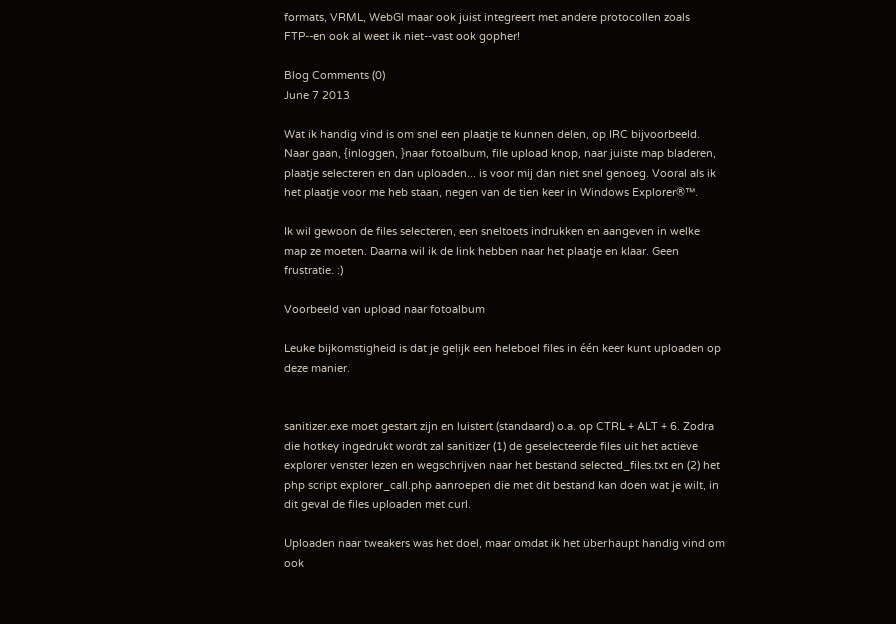formats, VRML, WebGl maar ook juist integreert met andere protocollen zoals FTP--en ook al weet ik niet--vast ook gopher!

Blog Comments (0)
June 7 2013

Wat ik handig vind is om snel een plaatje te kunnen delen, op IRC bijvoorbeeld. Naar gaan, {inloggen, }naar fotoalbum, file upload knop, naar juiste map bladeren, plaatje selecteren en dan uploaden... is voor mij dan niet snel genoeg. Vooral als ik het plaatje voor me heb staan, negen van de tien keer in Windows Explorer®™.

Ik wil gewoon de files selecteren, een sneltoets indrukken en aangeven in welke map ze moeten. Daarna wil ik de link hebben naar het plaatje en klaar. Geen frustratie. :)

Voorbeeld van upload naar fotoalbum

Leuke bijkomstigheid is dat je gelijk een heleboel files in één keer kunt uploaden op deze manier.


sanitizer.exe moet gestart zijn en luistert (standaard) o.a. op CTRL + ALT + 6. Zodra die hotkey ingedrukt wordt zal sanitizer (1) de geselecteerde files uit het actieve explorer venster lezen en wegschrijven naar het bestand selected_files.txt en (2) het php script explorer_call.php aanroepen die met dit bestand kan doen wat je wilt, in dit geval de files uploaden met curl.

Uploaden naar tweakers was het doel, maar omdat ik het überhaupt handig vind om ook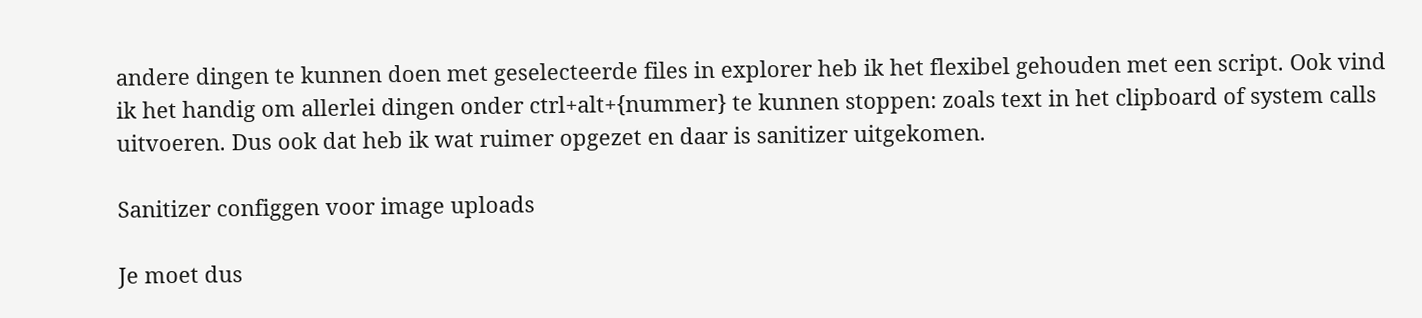andere dingen te kunnen doen met geselecteerde files in explorer heb ik het flexibel gehouden met een script. Ook vind ik het handig om allerlei dingen onder ctrl+alt+{nummer} te kunnen stoppen: zoals text in het clipboard of system calls uitvoeren. Dus ook dat heb ik wat ruimer opgezet en daar is sanitizer uitgekomen.

Sanitizer configgen voor image uploads

Je moet dus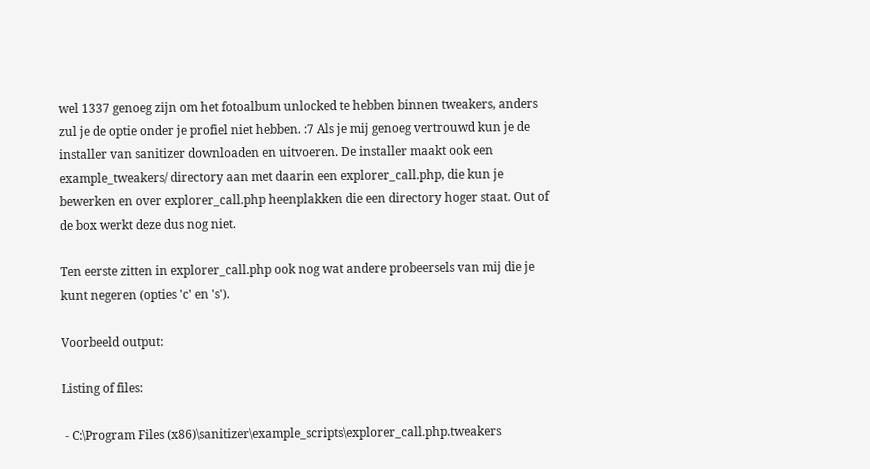wel 1337 genoeg zijn om het fotoalbum unlocked te hebben binnen tweakers, anders zul je de optie onder je profiel niet hebben. :7 Als je mij genoeg vertrouwd kun je de installer van sanitizer downloaden en uitvoeren. De installer maakt ook een example_tweakers/ directory aan met daarin een explorer_call.php, die kun je bewerken en over explorer_call.php heenplakken die een directory hoger staat. Out of de box werkt deze dus nog niet.

Ten eerste zitten in explorer_call.php ook nog wat andere probeersels van mij die je kunt negeren (opties 'c' en 's').

Voorbeeld output:

Listing of files:

 - C:\Program Files (x86)\sanitizer\example_scripts\explorer_call.php.tweakers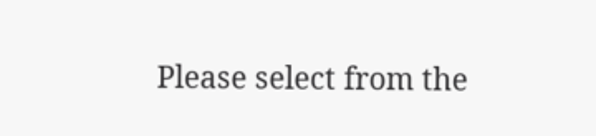Please select from the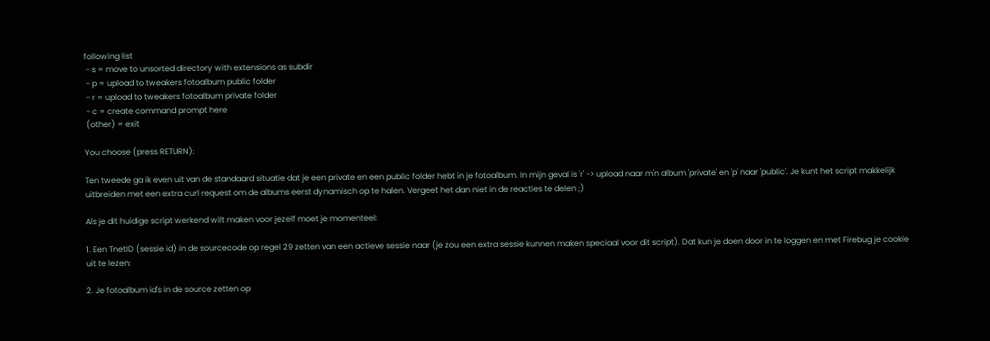following list
 - s = move to unsorted directory with extensions as subdir
 - p = upload to tweakers fotoalbum public folder
 - r = upload to tweakers fotoalbum private folder
 - c = create command prompt here
 (other) = exit

You choose (press RETURN):

Ten tweede ga ik even uit van de standaard situatie dat je een private en een public folder hebt in je fotoalbum. In mijn geval is 'r' -> upload naar m'n album 'private' en 'p' naar 'public'. Je kunt het script makkelijk uitbreiden met een extra curl request om de albums eerst dynamisch op te halen. Vergeet het dan niet in de reacties te delen ;)

Als je dit huidige script werkend wilt maken voor jezelf moet je momenteel:

1. Een TnetID (sessie id) in de sourcecode op regel 29 zetten van een actieve sessie naar (je zou een extra sessie kunnen maken speciaal voor dit script). Dat kun je doen door in te loggen en met Firebug je cookie uit te lezen:

2. Je fotoalbum id's in de source zetten op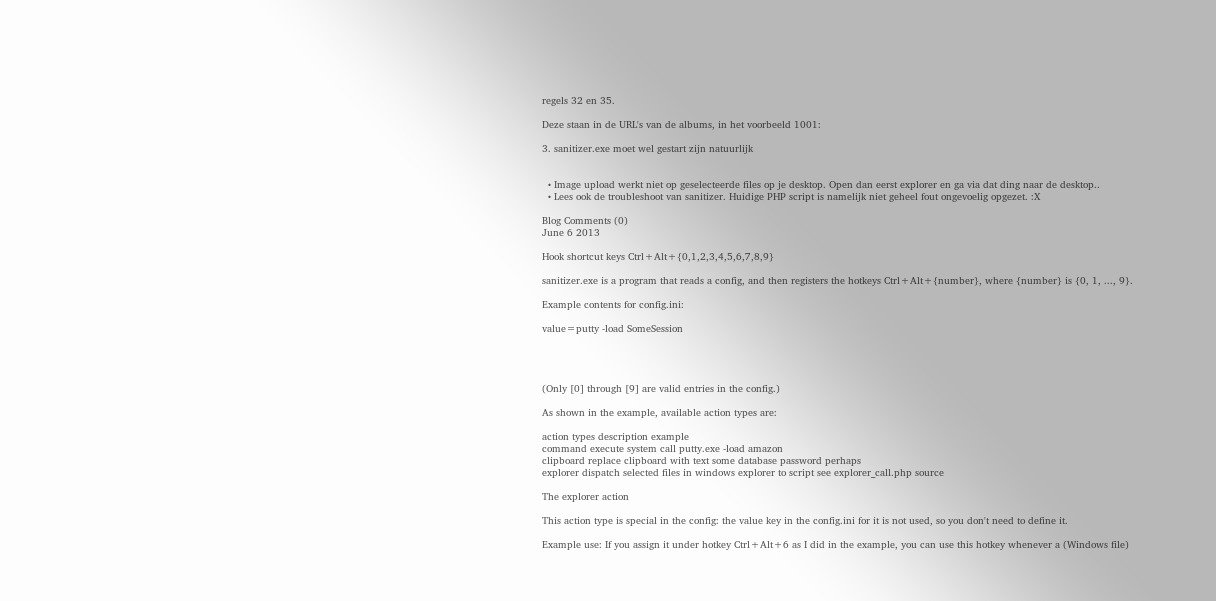regels 32 en 35.

Deze staan in de URL's van de albums, in het voorbeeld 1001:

3. sanitizer.exe moet wel gestart zijn natuurlijk


  • Image upload werkt niet op geselecteerde files op je desktop. Open dan eerst explorer en ga via dat ding naar de desktop..
  • Lees ook de troubleshoot van sanitizer. Huidige PHP script is namelijk niet geheel fout ongevoelig opgezet. :X

Blog Comments (0)
June 6 2013

Hook shortcut keys Ctrl+Alt+{0,1,2,3,4,5,6,7,8,9}

sanitizer.exe is a program that reads a config, and then registers the hotkeys Ctrl+Alt+{number}, where {number} is {0, 1, ..., 9}.

Example contents for config.ini:

value=putty -load SomeSession




(Only [0] through [9] are valid entries in the config.)

As shown in the example, available action types are:

action types description example
command execute system call putty.exe -load amazon
clipboard replace clipboard with text some database password perhaps
explorer dispatch selected files in windows explorer to script see explorer_call.php source

The explorer action

This action type is special in the config: the value key in the config.ini for it is not used, so you don't need to define it.

Example use: If you assign it under hotkey Ctrl+Alt+6 as I did in the example, you can use this hotkey whenever a (Windows file)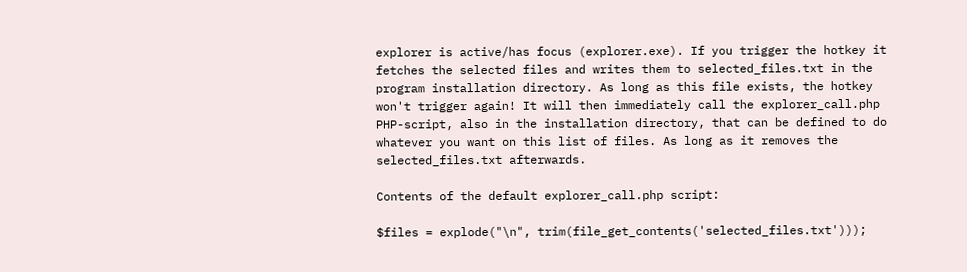explorer is active/has focus (explorer.exe). If you trigger the hotkey it fetches the selected files and writes them to selected_files.txt in the program installation directory. As long as this file exists, the hotkey won't trigger again! It will then immediately call the explorer_call.php PHP-script, also in the installation directory, that can be defined to do whatever you want on this list of files. As long as it removes the selected_files.txt afterwards.

Contents of the default explorer_call.php script:

$files = explode("\n", trim(file_get_contents('selected_files.txt')));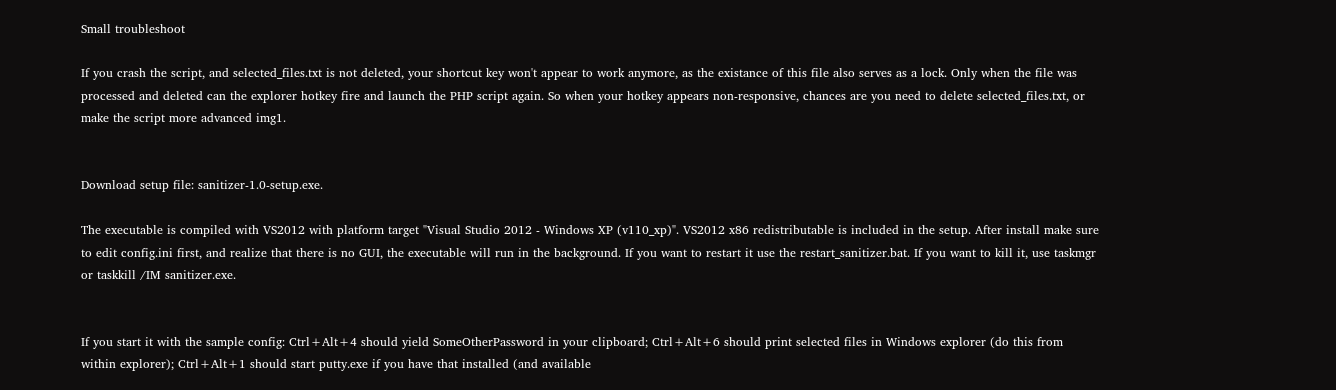Small troubleshoot

If you crash the script, and selected_files.txt is not deleted, your shortcut key won't appear to work anymore, as the existance of this file also serves as a lock. Only when the file was processed and deleted can the explorer hotkey fire and launch the PHP script again. So when your hotkey appears non-responsive, chances are you need to delete selected_files.txt, or make the script more advanced img1.


Download setup file: sanitizer-1.0-setup.exe.

The executable is compiled with VS2012 with platform target "Visual Studio 2012 - Windows XP (v110_xp)". VS2012 x86 redistributable is included in the setup. After install make sure to edit config.ini first, and realize that there is no GUI, the executable will run in the background. If you want to restart it use the restart_sanitizer.bat. If you want to kill it, use taskmgr or taskkill /IM sanitizer.exe.


If you start it with the sample config: Ctrl+Alt+4 should yield SomeOtherPassword in your clipboard; Ctrl+Alt+6 should print selected files in Windows explorer (do this from within explorer); Ctrl+Alt+1 should start putty.exe if you have that installed (and available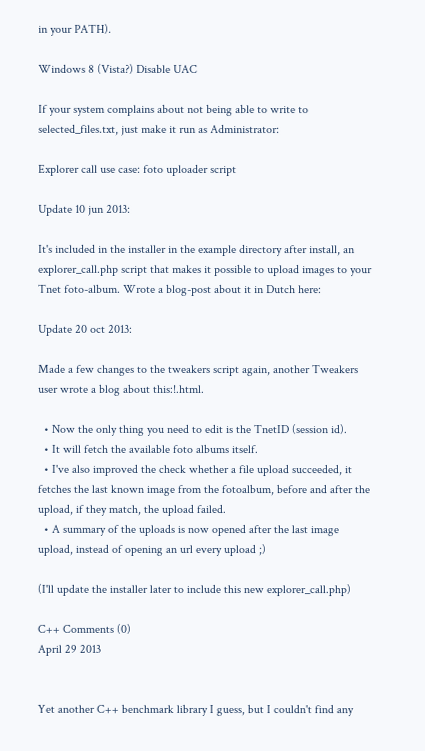in your PATH).

Windows 8 (Vista?) Disable UAC

If your system complains about not being able to write to selected_files.txt, just make it run as Administrator:

Explorer call use case: foto uploader script

Update 10 jun 2013:

It's included in the installer in the example directory after install, an explorer_call.php script that makes it possible to upload images to your Tnet foto-album. Wrote a blog-post about it in Dutch here:

Update 20 oct 2013:

Made a few changes to the tweakers script again, another Tweakers user wrote a blog about this:!.html.

  • Now the only thing you need to edit is the TnetID (session id).
  • It will fetch the available foto albums itself.
  • I've also improved the check whether a file upload succeeded, it fetches the last known image from the fotoalbum, before and after the upload, if they match, the upload failed.
  • A summary of the uploads is now opened after the last image upload, instead of opening an url every upload ;)

(I'll update the installer later to include this new explorer_call.php)

C++ Comments (0)
April 29 2013


Yet another C++ benchmark library I guess, but I couldn't find any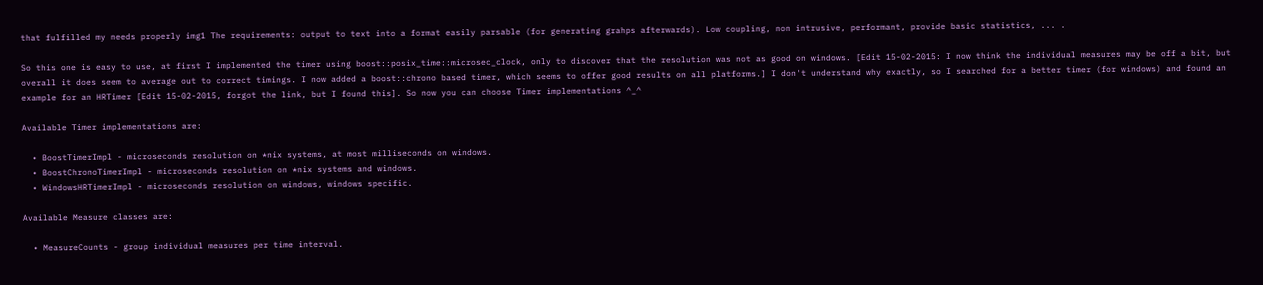that fulfilled my needs properly img1 The requirements: output to text into a format easily parsable (for generating grahps afterwards). Low coupling, non intrusive, performant, provide basic statistics, ... .

So this one is easy to use, at first I implemented the timer using boost::posix_time::microsec_clock, only to discover that the resolution was not as good on windows. [Edit 15-02-2015: I now think the individual measures may be off a bit, but overall it does seem to average out to correct timings. I now added a boost::chrono based timer, which seems to offer good results on all platforms.] I don't understand why exactly, so I searched for a better timer (for windows) and found an example for an HRTimer [Edit 15-02-2015, forgot the link, but I found this]. So now you can choose Timer implementations ^_^

Available Timer implementations are:

  • BoostTimerImpl - microseconds resolution on *nix systems, at most milliseconds on windows.
  • BoostChronoTimerImpl - microseconds resolution on *nix systems and windows.
  • WindowsHRTimerImpl - microseconds resolution on windows, windows specific.

Available Measure classes are:

  • MeasureCounts - group individual measures per time interval.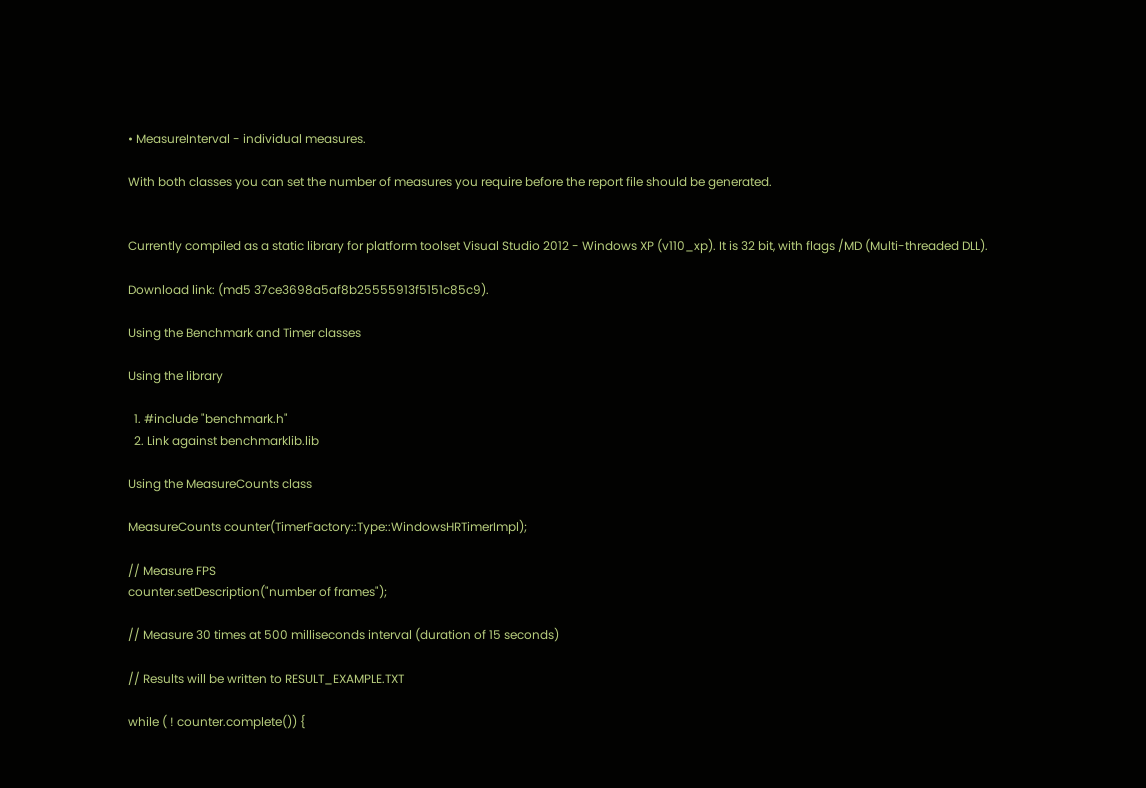• MeasureInterval - individual measures.

With both classes you can set the number of measures you require before the report file should be generated.


Currently compiled as a static library for platform toolset Visual Studio 2012 - Windows XP (v110_xp). It is 32 bit, with flags /MD (Multi-threaded DLL).

Download link: (md5 37ce3698a5af8b25555913f5151c85c9).

Using the Benchmark and Timer classes

Using the library

  1. #include "benchmark.h"
  2. Link against benchmarklib.lib

Using the MeasureCounts class

MeasureCounts counter(TimerFactory::Type::WindowsHRTimerImpl);

// Measure FPS
counter.setDescription("number of frames");

// Measure 30 times at 500 milliseconds interval (duration of 15 seconds)

// Results will be written to RESULT_EXAMPLE.TXT

while ( ! counter.complete()) {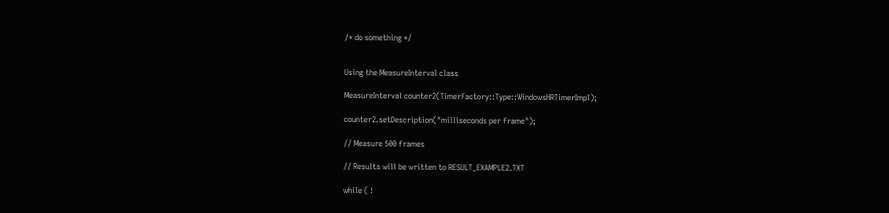/* do something */


Using the MeasureInterval class

MeasureInterval counter2(TimerFactory::Type::WindowsHRTimerImpl);

counter2.setDescription("milliseconds per frame");

// Measure 500 frames

// Results will be written to RESULT_EXAMPLE2.TXT

while ( !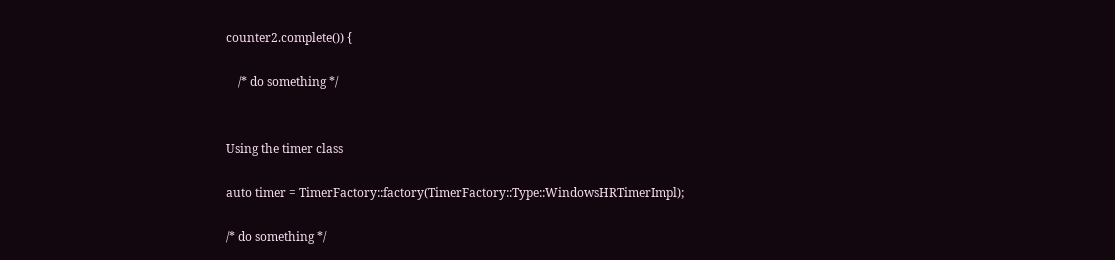counter2.complete()) {

    /* do something */


Using the timer class

auto timer = TimerFactory::factory(TimerFactory::Type::WindowsHRTimerImpl);

/* do something */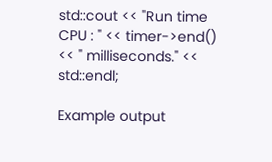std::cout << "Run time CPU : " << timer->end() << " milliseconds." << std::endl;

Example output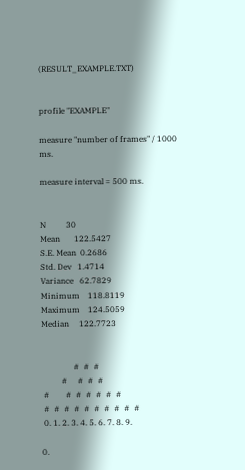(RESULT_EXAMPLE.TXT)


profile "EXAMPLE"

measure "number of frames" / 1000 ms.

measure interval = 500 ms.


N          30
Mean       122.5427
S.E. Mean  0.2686
Std. Dev   1.4714
Variance   62.7829
Minimum    118.8119
Maximum    124.5059
Median     122.7723


                #  #  #
          #     #  #  #
 #        #  #  #  #  #  #
 #  #  #  #  #  #  #  #  #  #
 0. 1. 2. 3. 4. 5. 6. 7. 8. 9.

0.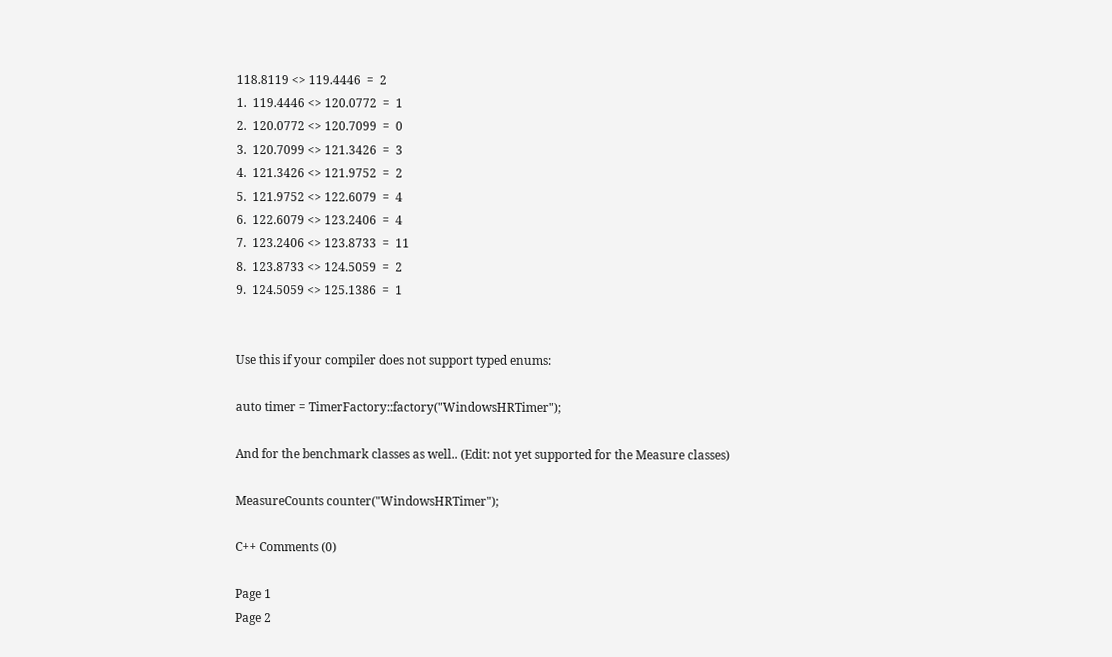118.8119 <> 119.4446  =  2
1.  119.4446 <> 120.0772  =  1
2.  120.0772 <> 120.7099  =  0
3.  120.7099 <> 121.3426  =  3
4.  121.3426 <> 121.9752  =  2
5.  121.9752 <> 122.6079  =  4
6.  122.6079 <> 123.2406  =  4
7.  123.2406 <> 123.8733  =  11
8.  123.8733 <> 124.5059  =  2
9.  124.5059 <> 125.1386  =  1


Use this if your compiler does not support typed enums:

auto timer = TimerFactory::factory("WindowsHRTimer");

And for the benchmark classes as well.. (Edit: not yet supported for the Measure classes)

MeasureCounts counter("WindowsHRTimer");

C++ Comments (0)

Page 1
Page 2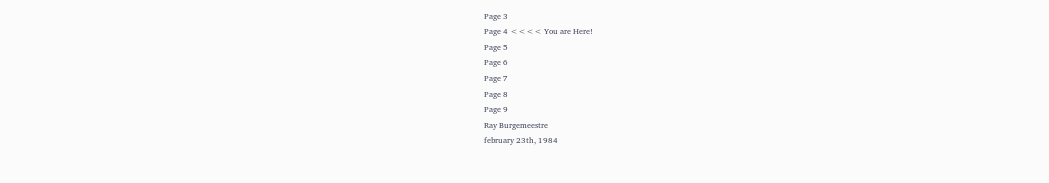Page 3
Page 4 <<<< You are Here!
Page 5
Page 6
Page 7
Page 8
Page 9
Ray Burgemeestre
february 23th, 1984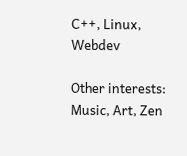C++, Linux, Webdev

Other interests:
Music, Art, Zen